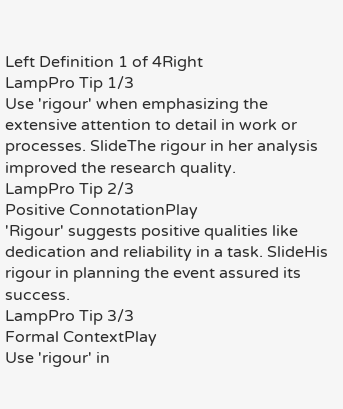Left Definition 1 of 4Right
LampPro Tip 1/3
Use 'rigour' when emphasizing the extensive attention to detail in work or processes. SlideThe rigour in her analysis improved the research quality.
LampPro Tip 2/3
Positive ConnotationPlay
'Rigour' suggests positive qualities like dedication and reliability in a task. SlideHis rigour in planning the event assured its success.
LampPro Tip 3/3
Formal ContextPlay
Use 'rigour' in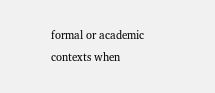formal or academic contexts when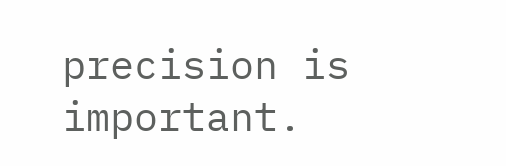precision is important.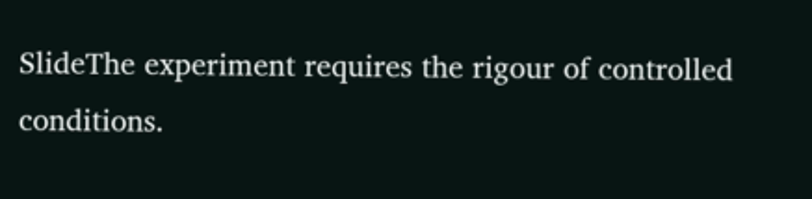SlideThe experiment requires the rigour of controlled conditions.